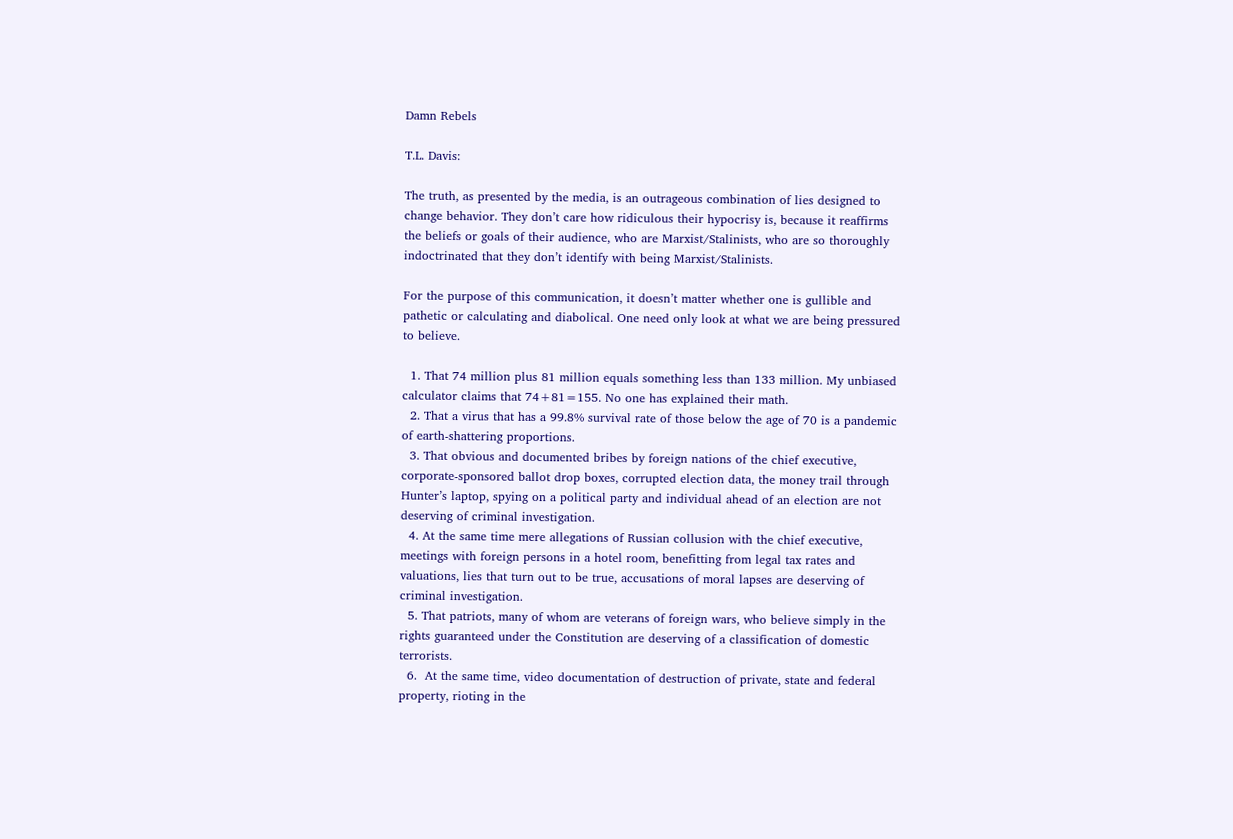Damn Rebels

T.L. Davis:

The truth, as presented by the media, is an outrageous combination of lies designed to change behavior. They don’t care how ridiculous their hypocrisy is, because it reaffirms the beliefs or goals of their audience, who are Marxist/Stalinists, who are so thoroughly indoctrinated that they don’t identify with being Marxist/Stalinists.

For the purpose of this communication, it doesn’t matter whether one is gullible and pathetic or calculating and diabolical. One need only look at what we are being pressured to believe.

  1. That 74 million plus 81 million equals something less than 133 million. My unbiased calculator claims that 74+81=155. No one has explained their math.
  2. That a virus that has a 99.8% survival rate of those below the age of 70 is a pandemic of earth-shattering proportions.
  3. That obvious and documented bribes by foreign nations of the chief executive, corporate-sponsored ballot drop boxes, corrupted election data, the money trail through Hunter’s laptop, spying on a political party and individual ahead of an election are not deserving of criminal investigation.
  4. At the same time mere allegations of Russian collusion with the chief executive, meetings with foreign persons in a hotel room, benefitting from legal tax rates and valuations, lies that turn out to be true, accusations of moral lapses are deserving of criminal investigation.
  5. That patriots, many of whom are veterans of foreign wars, who believe simply in the rights guaranteed under the Constitution are deserving of a classification of domestic terrorists.
  6.  At the same time, video documentation of destruction of private, state and federal property, rioting in the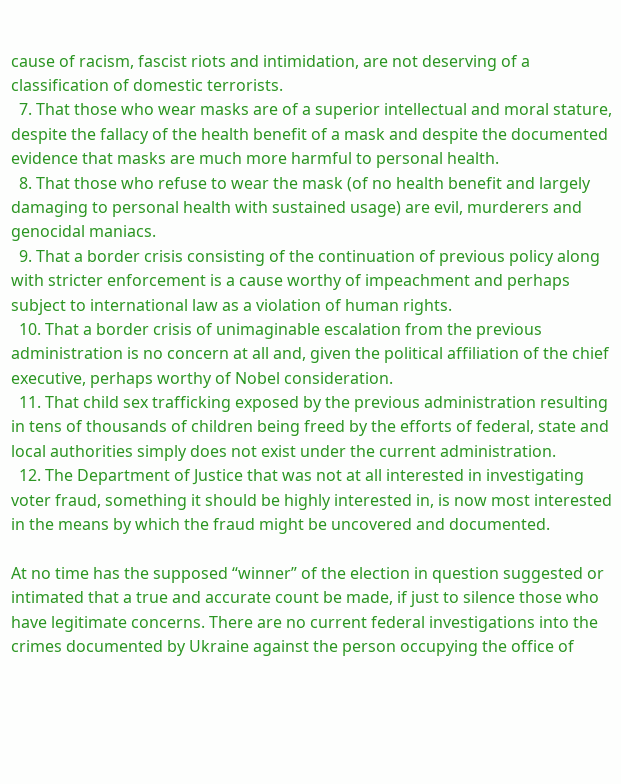cause of racism, fascist riots and intimidation, are not deserving of a classification of domestic terrorists.
  7. That those who wear masks are of a superior intellectual and moral stature, despite the fallacy of the health benefit of a mask and despite the documented evidence that masks are much more harmful to personal health.
  8. That those who refuse to wear the mask (of no health benefit and largely damaging to personal health with sustained usage) are evil, murderers and genocidal maniacs.
  9. That a border crisis consisting of the continuation of previous policy along with stricter enforcement is a cause worthy of impeachment and perhaps subject to international law as a violation of human rights.
  10. That a border crisis of unimaginable escalation from the previous administration is no concern at all and, given the political affiliation of the chief executive, perhaps worthy of Nobel consideration.
  11. That child sex trafficking exposed by the previous administration resulting in tens of thousands of children being freed by the efforts of federal, state and local authorities simply does not exist under the current administration.
  12. The Department of Justice that was not at all interested in investigating voter fraud, something it should be highly interested in, is now most interested in the means by which the fraud might be uncovered and documented.

At no time has the supposed “winner” of the election in question suggested or intimated that a true and accurate count be made, if just to silence those who have legitimate concerns. There are no current federal investigations into the crimes documented by Ukraine against the person occupying the office of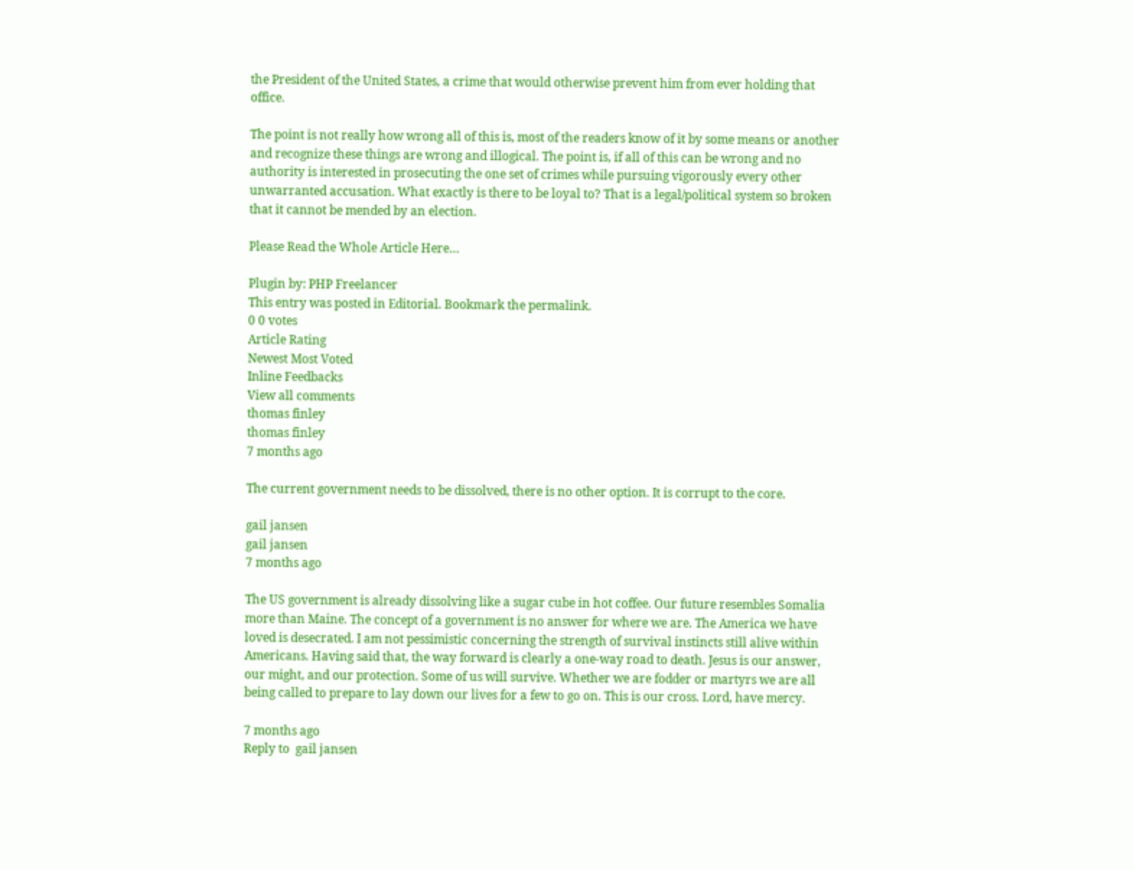the President of the United States, a crime that would otherwise prevent him from ever holding that office.

The point is not really how wrong all of this is, most of the readers know of it by some means or another and recognize these things are wrong and illogical. The point is, if all of this can be wrong and no authority is interested in prosecuting the one set of crimes while pursuing vigorously every other unwarranted accusation. What exactly is there to be loyal to? That is a legal/political system so broken that it cannot be mended by an election.

Please Read the Whole Article Here…

Plugin by: PHP Freelancer
This entry was posted in Editorial. Bookmark the permalink.
0 0 votes
Article Rating
Newest Most Voted
Inline Feedbacks
View all comments
thomas finley
thomas finley
7 months ago

The current government needs to be dissolved, there is no other option. It is corrupt to the core.

gail jansen
gail jansen
7 months ago

The US government is already dissolving like a sugar cube in hot coffee. Our future resembles Somalia more than Maine. The concept of a government is no answer for where we are. The America we have loved is desecrated. I am not pessimistic concerning the strength of survival instincts still alive within Americans. Having said that, the way forward is clearly a one-way road to death. Jesus is our answer, our might, and our protection. Some of us will survive. Whether we are fodder or martyrs we are all being called to prepare to lay down our lives for a few to go on. This is our cross. Lord, have mercy.

7 months ago
Reply to  gail jansen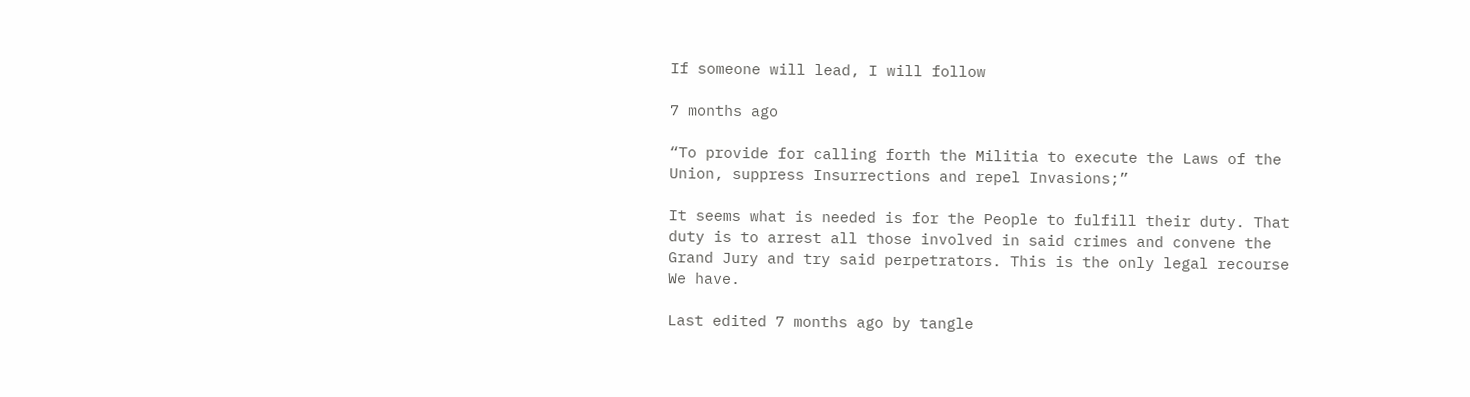If someone will lead, I will follow

7 months ago

“To provide for calling forth the Militia to execute the Laws of the Union, suppress Insurrections and repel Invasions;”

It seems what is needed is for the People to fulfill their duty. That duty is to arrest all those involved in said crimes and convene the Grand Jury and try said perpetrators. This is the only legal recourse We have.

Last edited 7 months ago by tangle